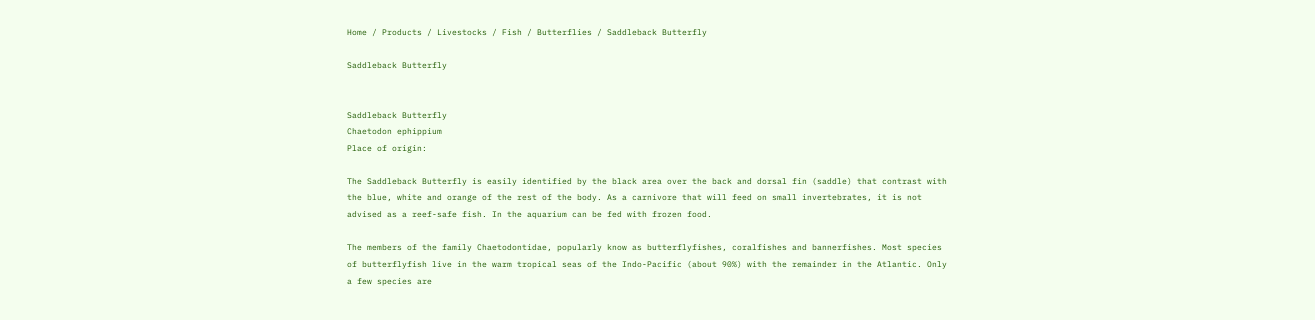Home / Products / Livestocks / Fish / Butterflies / Saddleback Butterfly

Saddleback Butterfly


Saddleback Butterfly
Chaetodon ephippium
Place of origin:

The Saddleback Butterfly is easily identified by the black area over the back and dorsal fin (saddle) that contrast with the blue, white and orange of the rest of the body. As a carnivore that will feed on small invertebrates, it is not advised as a reef-safe fish. In the aquarium can be fed with frozen food.

The members of the family Chaetodontidae, popularly know as butterflyfishes, coralfishes and bannerfishes. Most species of butterflyfish live in the warm tropical seas of the Indo-Pacific (about 90%) with the remainder in the Atlantic. Only a few species are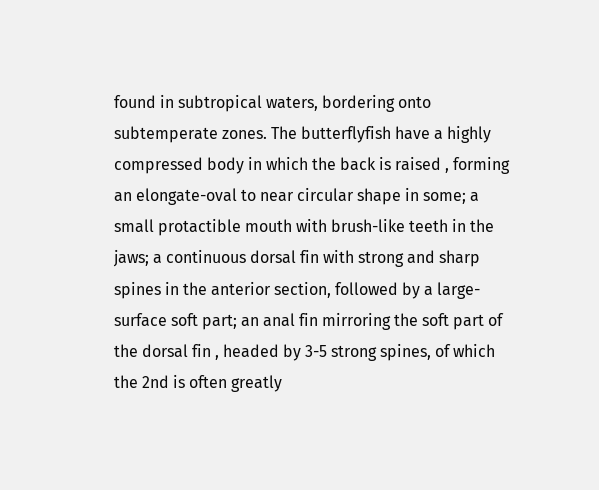found in subtropical waters, bordering onto subtemperate zones. The butterflyfish have a highly compressed body in which the back is raised , forming an elongate-oval to near circular shape in some; a small protactible mouth with brush-like teeth in the jaws; a continuous dorsal fin with strong and sharp spines in the anterior section, followed by a large-surface soft part; an anal fin mirroring the soft part of the dorsal fin , headed by 3-5 strong spines, of which the 2nd is often greatly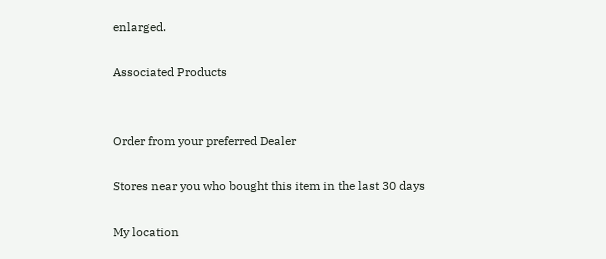enlarged.

Associated Products


Order from your preferred Dealer

Stores near you who bought this item in the last 30 days

My location